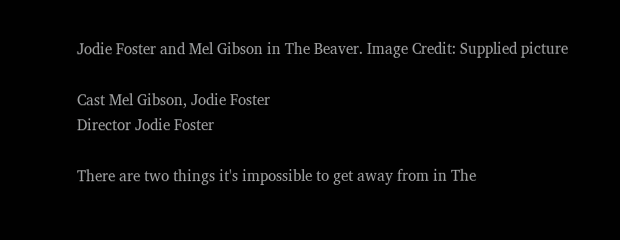Jodie Foster and Mel Gibson in The Beaver. Image Credit: Supplied picture

Cast Mel Gibson, Jodie Foster
Director Jodie Foster

There are two things it's impossible to get away from in The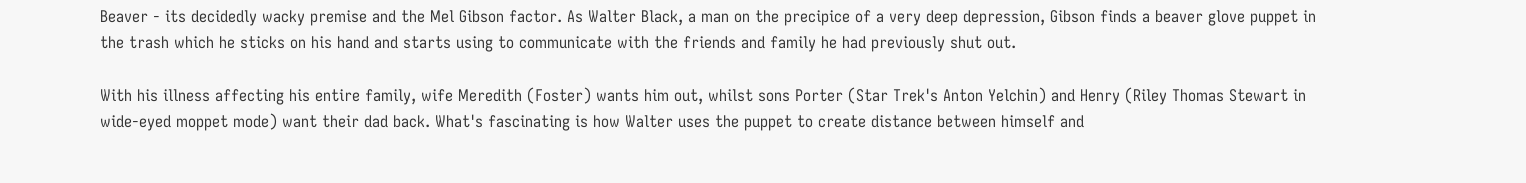Beaver - its decidedly wacky premise and the Mel Gibson factor. As Walter Black, a man on the precipice of a very deep depression, Gibson finds a beaver glove puppet in the trash which he sticks on his hand and starts using to communicate with the friends and family he had previously shut out.

With his illness affecting his entire family, wife Meredith (Foster) wants him out, whilst sons Porter (Star Trek's Anton Yelchin) and Henry (Riley Thomas Stewart in wide-eyed moppet mode) want their dad back. What's fascinating is how Walter uses the puppet to create distance between himself and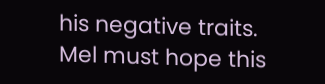his negative traits. Mel must hope this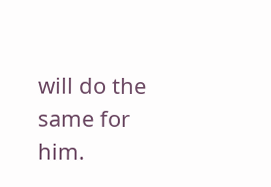will do the same for him.